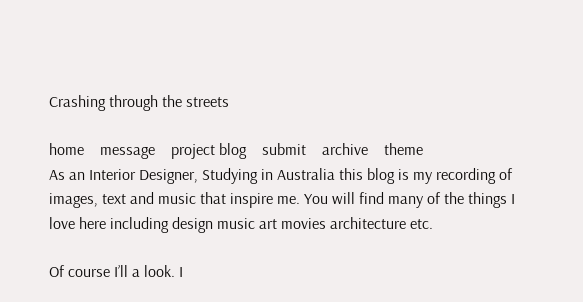Crashing through the streets

home    message    project blog    submit    archive    theme
As an Interior Designer, Studying in Australia this blog is my recording of images, text and music that inspire me. You will find many of the things I love here including design music art movies architecture etc.

Of course I’ll a look. I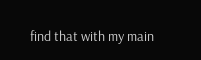find that with my main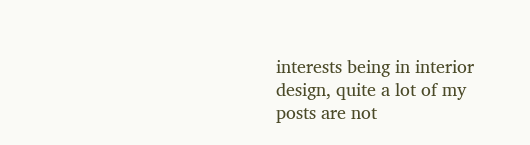interests being in interior design, quite a lot of my posts are not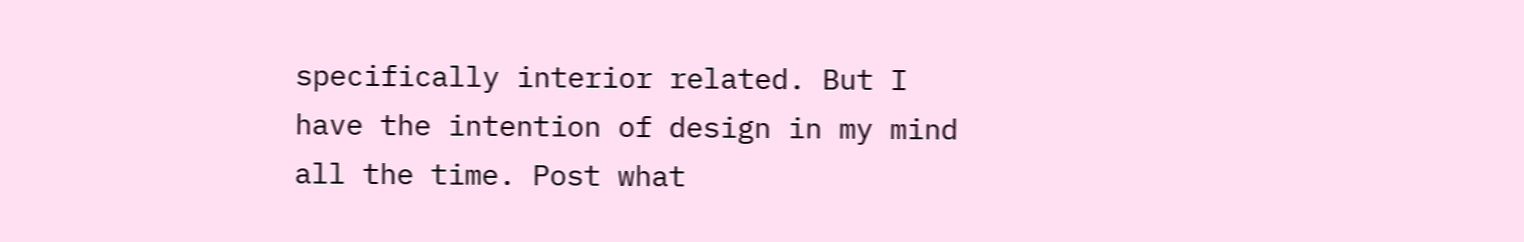specifically interior related. But I have the intention of design in my mind all the time. Post what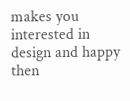makes you interested in design and happy then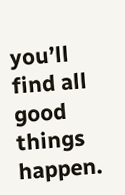you’ll find all good things happen.